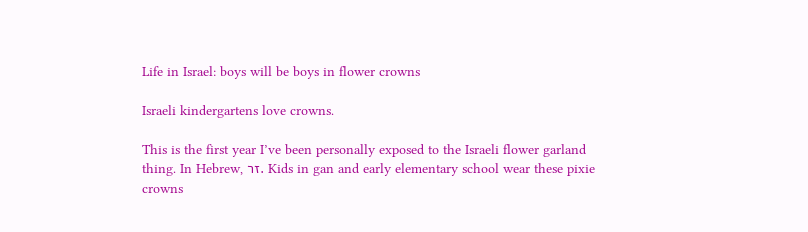Life in Israel: boys will be boys in flower crowns

Israeli kindergartens love crowns.

This is the first year I’ve been personally exposed to the Israeli flower garland thing. In Hebrew, זר. Kids in gan and early elementary school wear these pixie crowns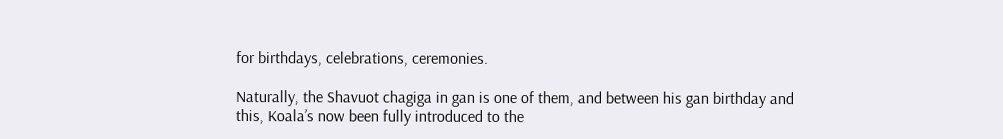for birthdays, celebrations, ceremonies.

Naturally, the Shavuot chagiga in gan is one of them, and between his gan birthday and this, Koala’s now been fully introduced to the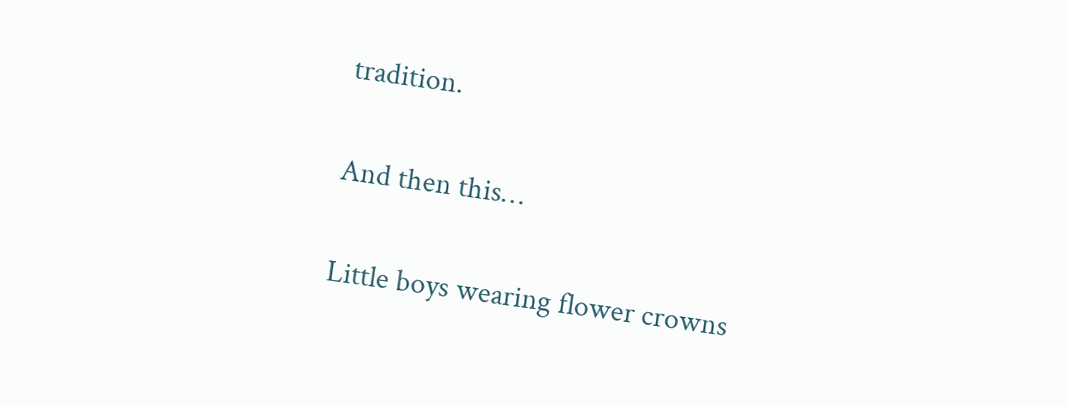tradition.

And then this…

Little boys wearing flower crowns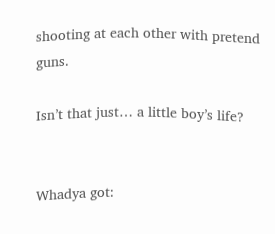shooting at each other with pretend guns.

Isn’t that just… a little boy’s life?


Whadya got: